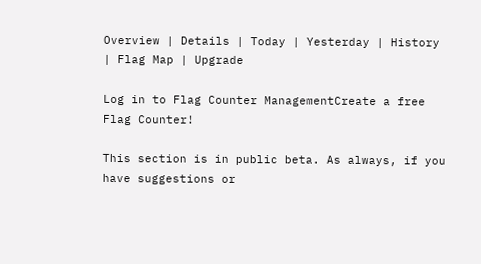Overview | Details | Today | Yesterday | History | Flag Map | Upgrade

Log in to Flag Counter ManagementCreate a free Flag Counter!

This section is in public beta. As always, if you have suggestions or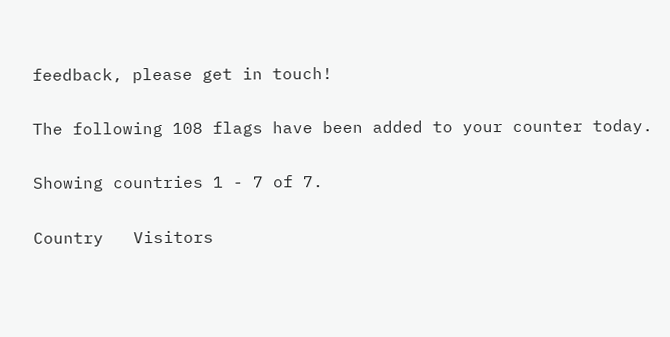feedback, please get in touch!

The following 108 flags have been added to your counter today.

Showing countries 1 - 7 of 7.

Country   Visitors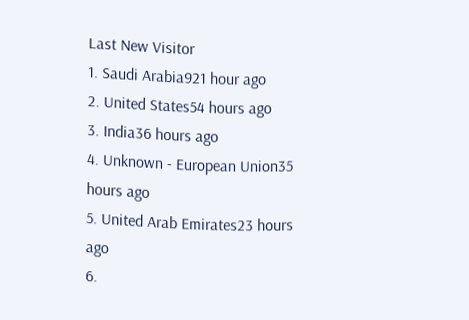Last New Visitor
1. Saudi Arabia921 hour ago
2. United States54 hours ago
3. India36 hours ago
4. Unknown - European Union35 hours ago
5. United Arab Emirates23 hours ago
6.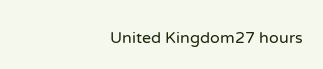United Kingdom27 hours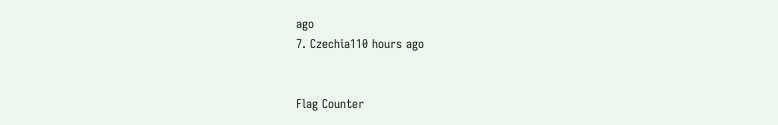ago
7. Czechia110 hours ago


Flag Counter